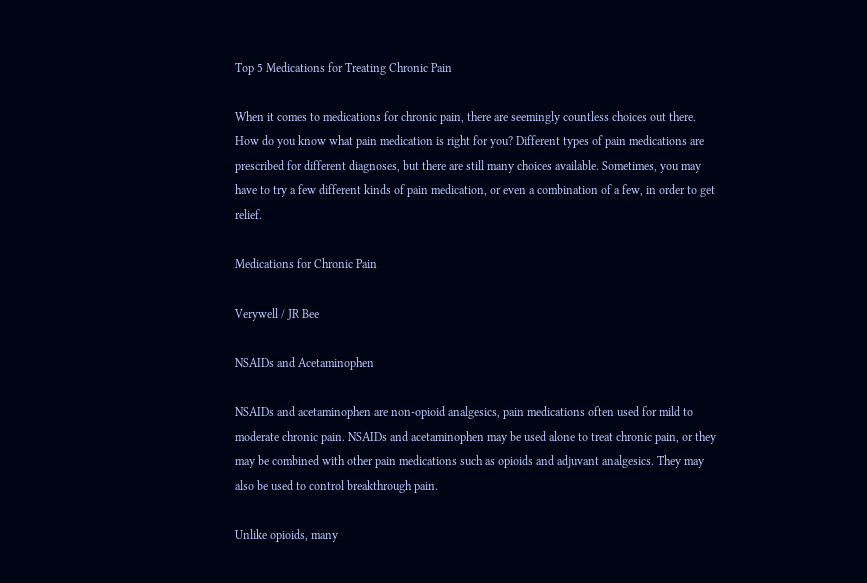Top 5 Medications for Treating Chronic Pain

When it comes to medications for chronic pain, there are seemingly countless choices out there. How do you know what pain medication is right for you? Different types of pain medications are prescribed for different diagnoses, but there are still many choices available. Sometimes, you may have to try a few different kinds of pain medication, or even a combination of a few, in order to get relief.

Medications for Chronic Pain

Verywell / JR Bee

NSAIDs and Acetaminophen

NSAIDs and acetaminophen are non-opioid analgesics, pain medications often used for mild to moderate chronic pain. NSAIDs and acetaminophen may be used alone to treat chronic pain, or they may be combined with other pain medications such as opioids and adjuvant analgesics. They may also be used to control breakthrough pain.

Unlike opioids, many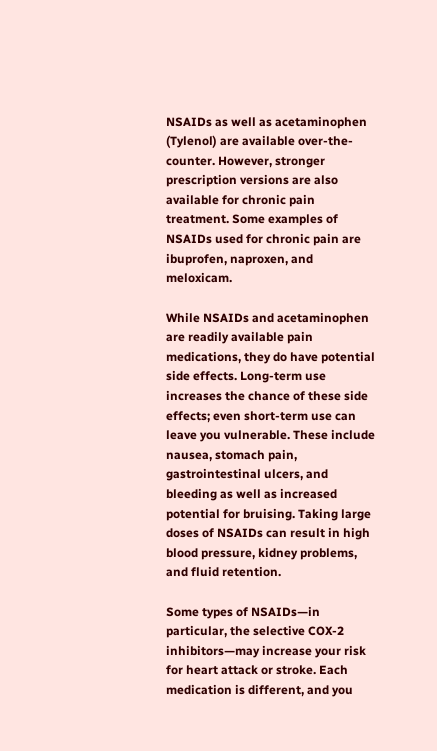NSAIDs as well as acetaminophen (Tylenol) are available over-the-counter. However, stronger prescription versions are also available for chronic pain treatment. Some examples of NSAIDs used for chronic pain are ibuprofen, naproxen, and meloxicam.

While NSAIDs and acetaminophen are readily available pain medications, they do have potential side effects. Long-term use increases the chance of these side effects; even short-term use can leave you vulnerable. These include nausea, stomach pain, gastrointestinal ulcers, and bleeding as well as increased potential for bruising. Taking large doses of NSAIDs can result in high blood pressure, kidney problems, and fluid retention.

Some types of NSAIDs—in particular, the selective COX-2 inhibitors—may increase your risk for heart attack or stroke. Each medication is different, and you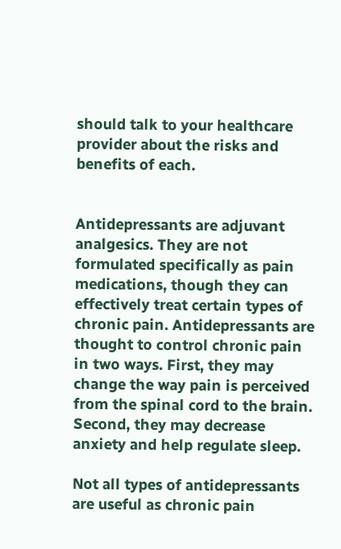should talk to your healthcare provider about the risks and benefits of each.


Antidepressants are adjuvant analgesics. They are not formulated specifically as pain medications, though they can effectively treat certain types of chronic pain. Antidepressants are thought to control chronic pain in two ways. First, they may change the way pain is perceived from the spinal cord to the brain. Second, they may decrease anxiety and help regulate sleep.

Not all types of antidepressants are useful as chronic pain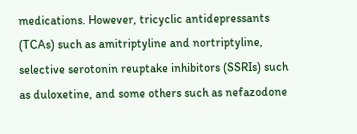medications. However, tricyclic antidepressants (TCAs) such as amitriptyline and nortriptyline, selective serotonin reuptake inhibitors (SSRIs) such as duloxetine, and some others such as nefazodone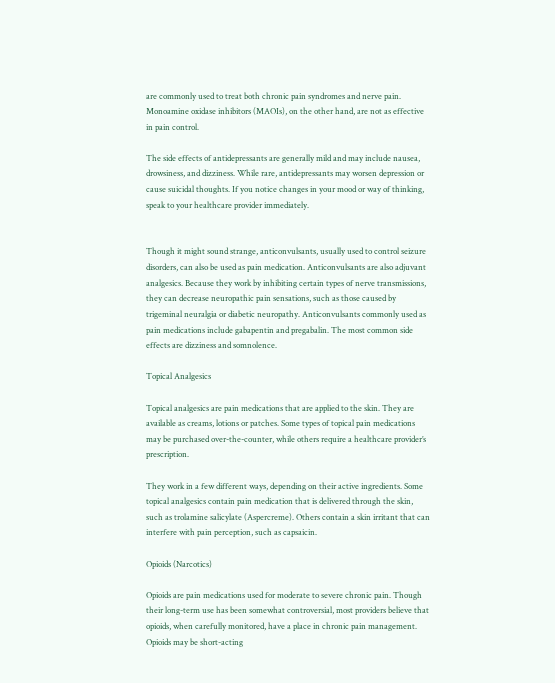are commonly used to treat both chronic pain syndromes and nerve pain. Monoamine oxidase inhibitors (MAOIs), on the other hand, are not as effective in pain control.

The side effects of antidepressants are generally mild and may include nausea, drowsiness, and dizziness. While rare, antidepressants may worsen depression or cause suicidal thoughts. If you notice changes in your mood or way of thinking, speak to your healthcare provider immediately.


Though it might sound strange, anticonvulsants, usually used to control seizure disorders, can also be used as pain medication. Anticonvulsants are also adjuvant analgesics. Because they work by inhibiting certain types of nerve transmissions, they can decrease neuropathic pain sensations, such as those caused by trigeminal neuralgia or diabetic neuropathy. Anticonvulsants commonly used as pain medications include gabapentin and pregabalin. The most common side effects are dizziness and somnolence.

Topical Analgesics

Topical analgesics are pain medications that are applied to the skin. They are available as creams, lotions or patches. Some types of topical pain medications may be purchased over-the-counter, while others require a healthcare provider’s prescription.

They work in a few different ways, depending on their active ingredients. Some topical analgesics contain pain medication that is delivered through the skin, such as trolamine salicylate (Aspercreme). Others contain a skin irritant that can interfere with pain perception, such as capsaicin.

Opioids (Narcotics)

Opioids are pain medications used for moderate to severe chronic pain. Though their long-term use has been somewhat controversial, most providers believe that opioids, when carefully monitored, have a place in chronic pain management. Opioids may be short-acting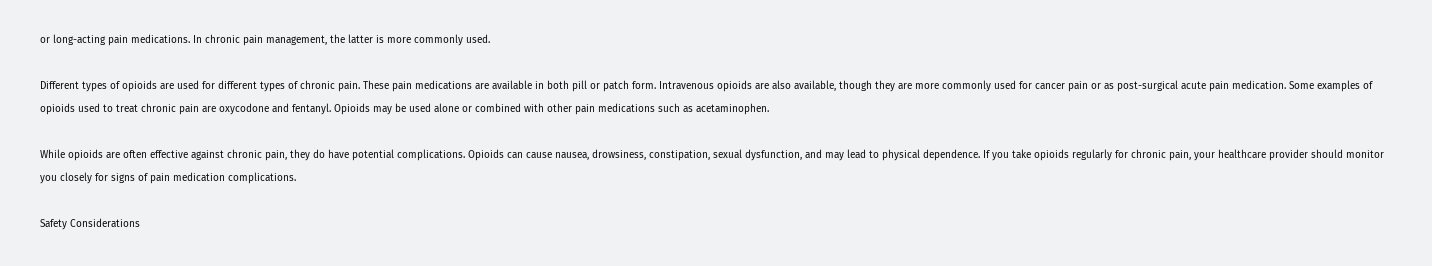or long-acting pain medications. In chronic pain management, the latter is more commonly used.

Different types of opioids are used for different types of chronic pain. These pain medications are available in both pill or patch form. Intravenous opioids are also available, though they are more commonly used for cancer pain or as post-surgical acute pain medication. Some examples of opioids used to treat chronic pain are oxycodone and fentanyl. Opioids may be used alone or combined with other pain medications such as acetaminophen.

While opioids are often effective against chronic pain, they do have potential complications. Opioids can cause nausea, drowsiness, constipation, sexual dysfunction, and may lead to physical dependence. If you take opioids regularly for chronic pain, your healthcare provider should monitor you closely for signs of pain medication complications.

Safety Considerations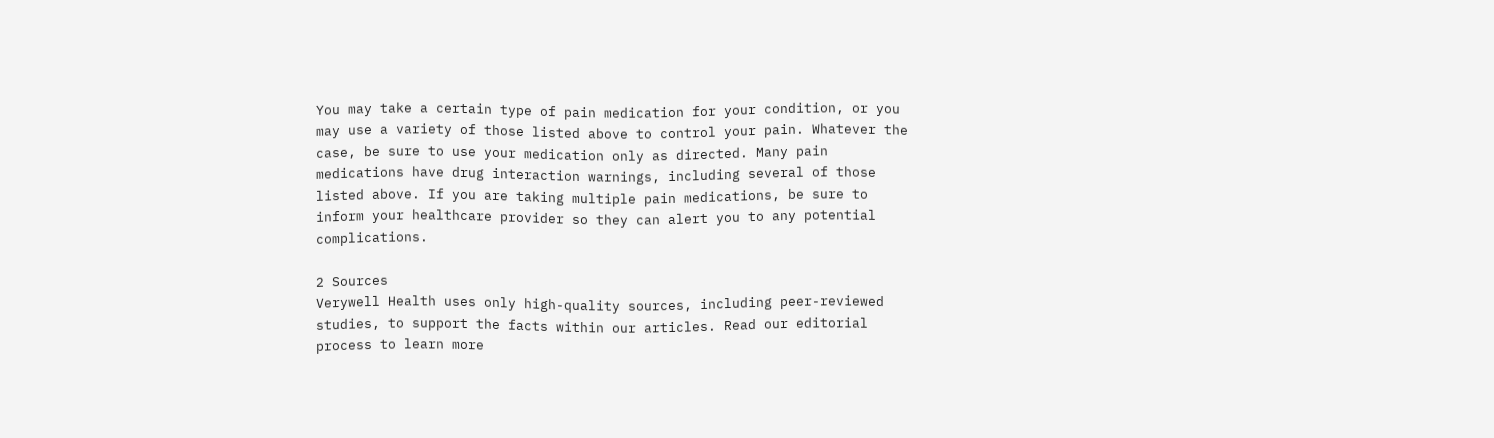You may take a certain type of pain medication for your condition, or you may use a variety of those listed above to control your pain. Whatever the case, be sure to use your medication only as directed. Many pain medications have drug interaction warnings, including several of those listed above. If you are taking multiple pain medications, be sure to inform your healthcare provider so they can alert you to any potential complications.

2 Sources
Verywell Health uses only high-quality sources, including peer-reviewed studies, to support the facts within our articles. Read our editorial process to learn more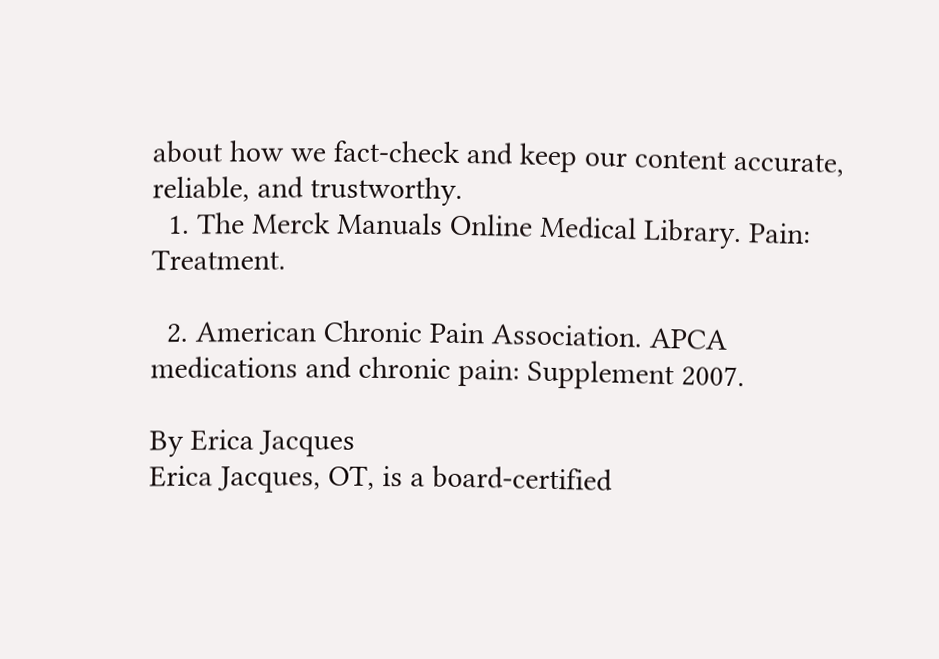about how we fact-check and keep our content accurate, reliable, and trustworthy.
  1. The Merck Manuals Online Medical Library. Pain: Treatment.

  2. American Chronic Pain Association. APCA medications and chronic pain: Supplement 2007.

By Erica Jacques
Erica Jacques, OT, is a board-certified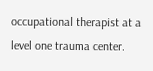occupational therapist at a level one trauma center.